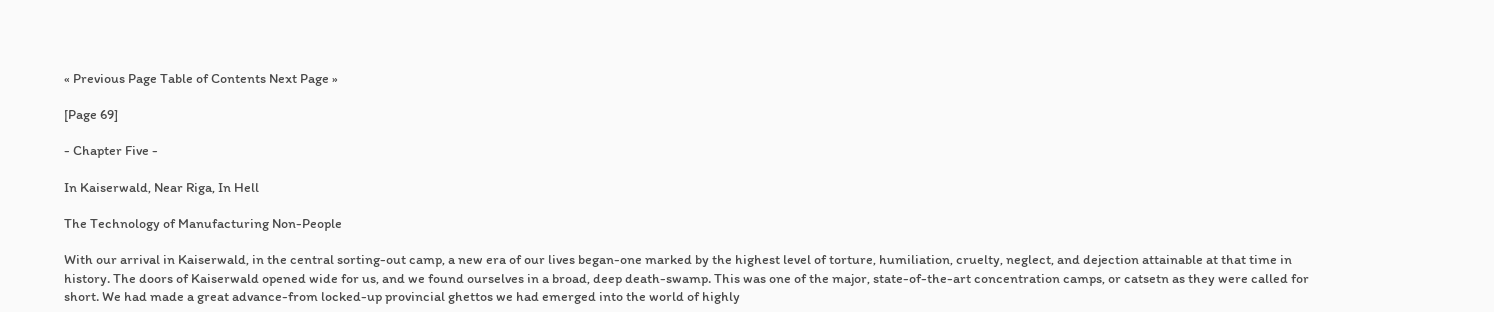« Previous Page Table of Contents Next Page »

[Page 69]

- Chapter Five -

In Kaiserwald, Near Riga, In Hell

The Technology of Manufacturing Non-People

With our arrival in Kaiserwald, in the central sorting-out camp, a new era of our lives began-one marked by the highest level of torture, humiliation, cruelty, neglect, and dejection attainable at that time in history. The doors of Kaiserwald opened wide for us, and we found ourselves in a broad, deep death-swamp. This was one of the major, state-of-the-art concentration camps, or catsetn as they were called for short. We had made a great advance-from locked-up provincial ghettos we had emerged into the world of highly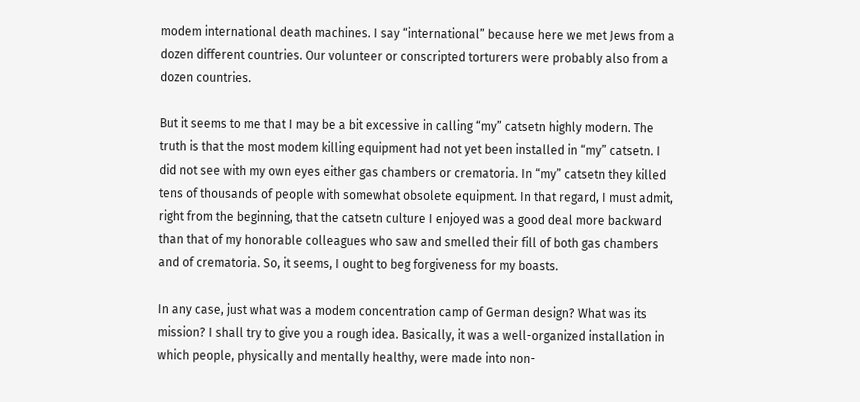modem international death machines. I say “international” because here we met Jews from a dozen different countries. Our volunteer or conscripted torturers were probably also from a dozen countries.

But it seems to me that I may be a bit excessive in calling “my” catsetn highly modern. The truth is that the most modem killing equipment had not yet been installed in “my” catsetn. I did not see with my own eyes either gas chambers or crematoria. In “my” catsetn they killed tens of thousands of people with somewhat obsolete equipment. In that regard, I must admit, right from the beginning, that the catsetn culture I enjoyed was a good deal more backward than that of my honorable colleagues who saw and smelled their fill of both gas chambers and of crematoria. So, it seems, I ought to beg forgiveness for my boasts.

In any case, just what was a modem concentration camp of German design? What was its mission? I shall try to give you a rough idea. Basically, it was a well-organized installation in which people, physically and mentally healthy, were made into non-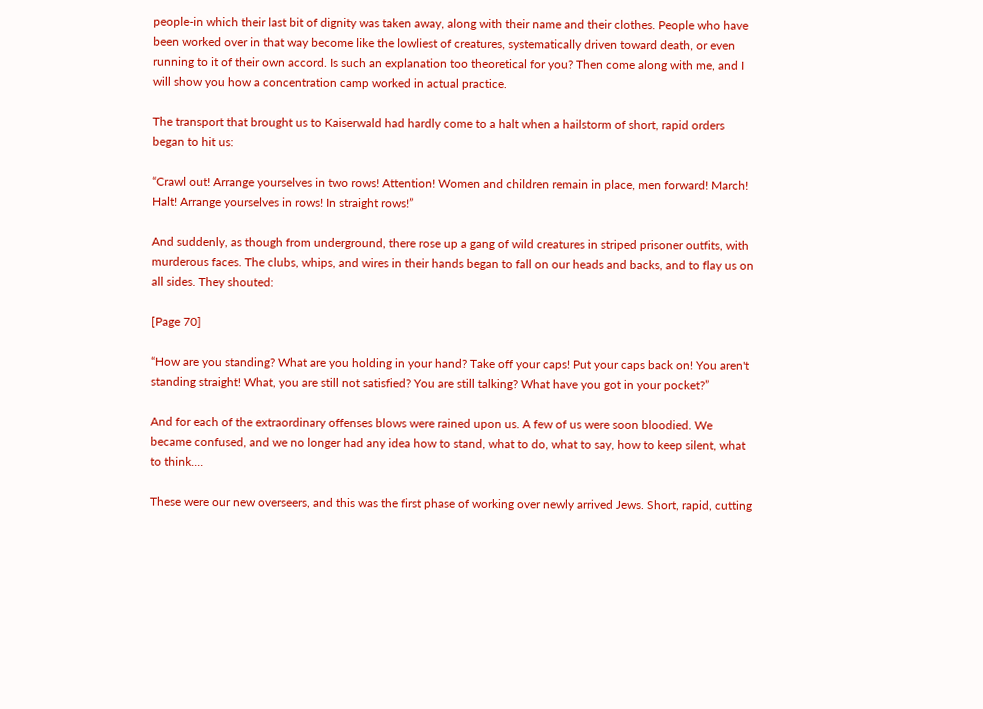people-in which their last bit of dignity was taken away, along with their name and their clothes. People who have been worked over in that way become like the lowliest of creatures, systematically driven toward death, or even running to it of their own accord. Is such an explanation too theoretical for you? Then come along with me, and I will show you how a concentration camp worked in actual practice.

The transport that brought us to Kaiserwald had hardly come to a halt when a hailstorm of short, rapid orders began to hit us:

“Crawl out! Arrange yourselves in two rows! Attention! Women and children remain in place, men forward! March! Halt! Arrange yourselves in rows! In straight rows!”

And suddenly, as though from underground, there rose up a gang of wild creatures in striped prisoner outfits, with murderous faces. The clubs, whips, and wires in their hands began to fall on our heads and backs, and to flay us on all sides. They shouted:

[Page 70]

“How are you standing? What are you holding in your hand? Take off your caps! Put your caps back on! You aren't standing straight! What, you are still not satisfied? You are still talking? What have you got in your pocket?”

And for each of the extraordinary offenses blows were rained upon us. A few of us were soon bloodied. We became confused, and we no longer had any idea how to stand, what to do, what to say, how to keep silent, what to think....

These were our new overseers, and this was the first phase of working over newly arrived Jews. Short, rapid, cutting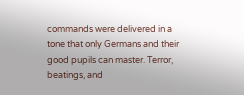commands were delivered in a tone that only Germans and their good pupils can master. Terror, beatings, and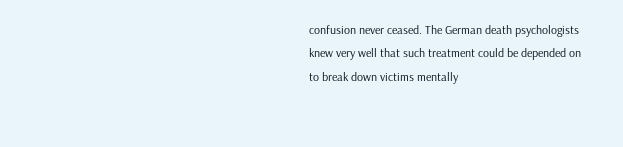confusion never ceased. The German death psychologists knew very well that such treatment could be depended on to break down victims mentally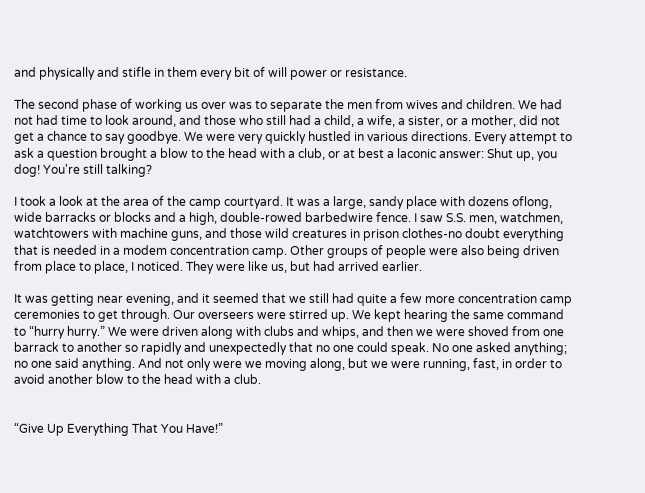and physically and stifle in them every bit of will power or resistance.

The second phase of working us over was to separate the men from wives and children. We had not had time to look around, and those who still had a child, a wife, a sister, or a mother, did not get a chance to say goodbye. We were very quickly hustled in various directions. Every attempt to ask a question brought a blow to the head with a club, or at best a laconic answer: Shut up, you dog! You're still talking?

I took a look at the area of the camp courtyard. It was a large, sandy place with dozens oflong, wide barracks or blocks and a high, double-rowed barbedwire fence. I saw S.S. men, watchmen, watchtowers with machine guns, and those wild creatures in prison clothes-no doubt everything that is needed in a modem concentration camp. Other groups of people were also being driven from place to place, I noticed. They were like us, but had arrived earlier.

It was getting near evening, and it seemed that we still had quite a few more concentration camp ceremonies to get through. Our overseers were stirred up. We kept hearing the same command to “hurry hurry.” We were driven along with clubs and whips, and then we were shoved from one barrack to another so rapidly and unexpectedly that no one could speak. No one asked anything; no one said anything. And not only were we moving along, but we were running, fast, in order to avoid another blow to the head with a club.


“Give Up Everything That You Have!”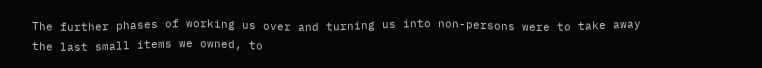The further phases of working us over and turning us into non-persons were to take away the last small items we owned, to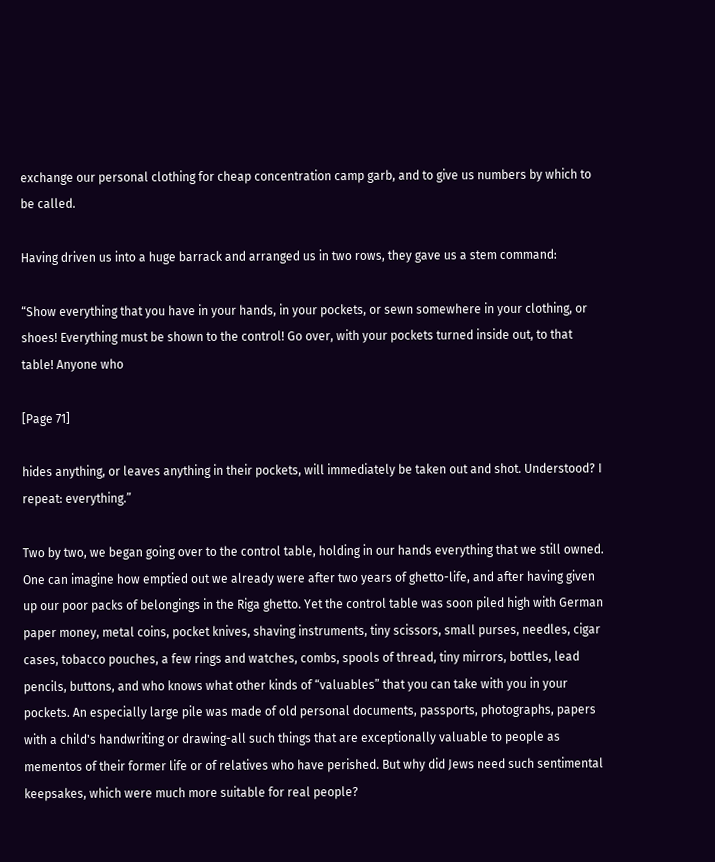exchange our personal clothing for cheap concentration camp garb, and to give us numbers by which to be called.

Having driven us into a huge barrack and arranged us in two rows, they gave us a stem command:

“Show everything that you have in your hands, in your pockets, or sewn somewhere in your clothing, or shoes! Everything must be shown to the control! Go over, with your pockets turned inside out, to that table! Anyone who

[Page 71]

hides anything, or leaves anything in their pockets, will immediately be taken out and shot. Understood? I repeat: everything.”

Two by two, we began going over to the control table, holding in our hands everything that we still owned. One can imagine how emptied out we already were after two years of ghetto-life, and after having given up our poor packs of belongings in the Riga ghetto. Yet the control table was soon piled high with German paper money, metal coins, pocket knives, shaving instruments, tiny scissors, small purses, needles, cigar cases, tobacco pouches, a few rings and watches, combs, spools of thread, tiny mirrors, bottles, lead pencils, buttons, and who knows what other kinds of “valuables” that you can take with you in your pockets. An especially large pile was made of old personal documents, passports, photographs, papers with a child's handwriting or drawing-all such things that are exceptionally valuable to people as mementos of their former life or of relatives who have perished. But why did Jews need such sentimental keepsakes, which were much more suitable for real people?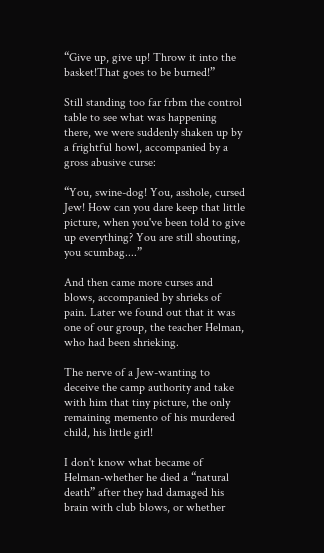“Give up, give up! Throw it into the basket!That goes to be burned!”

Still standing too far frbm the control table to see what was happening there, we were suddenly shaken up by a frightful howl, accompanied by a gross abusive curse:

“You, swine-dog! You, asshole, cursed Jew! How can you dare keep that little picture, when you've been told to give up everything? You are still shouting, you scumbag....”

And then came more curses and blows, accompanied by shrieks of pain. Later we found out that it was one of our group, the teacher Helman, who had been shrieking.

The nerve of a Jew-wanting to deceive the camp authority and take with him that tiny picture, the only remaining memento of his murdered child, his little girl!

I don't know what became of Helman-whether he died a “natural death” after they had damaged his brain with club blows, or whether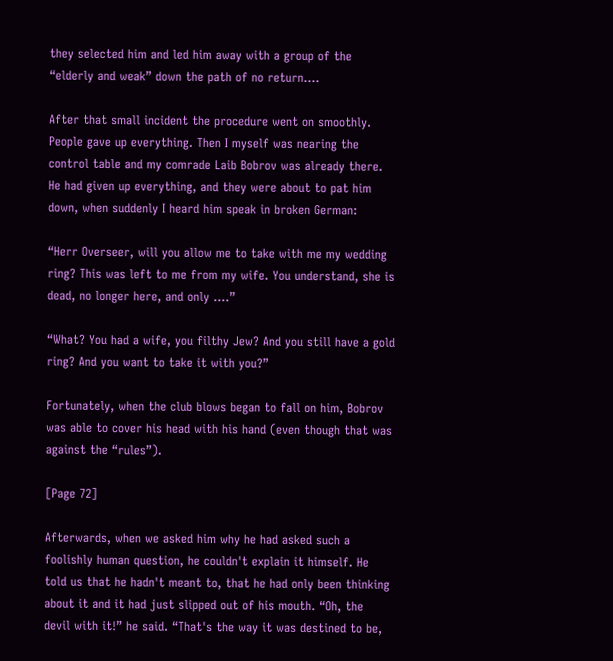they selected him and led him away with a group of the “elderly and weak” down the path of no return....

After that small incident the procedure went on smoothly. People gave up everything. Then I myself was nearing the control table and my comrade Laib Bobrov was already there. He had given up everything, and they were about to pat him down, when suddenly I heard him speak in broken German:

“Herr Overseer, will you allow me to take with me my wedding ring? This was left to me from my wife. You understand, she is dead, no longer here, and only ....”

“What? You had a wife, you filthy Jew? And you still have a gold ring? And you want to take it with you?”

Fortunately, when the club blows began to fall on him, Bobrov was able to cover his head with his hand (even though that was against the “rules”).

[Page 72]

Afterwards, when we asked him why he had asked such a foolishly human question, he couldn't explain it himself. He told us that he hadn't meant to, that he had only been thinking about it and it had just slipped out of his mouth. “Oh, the devil with it!” he said. “That's the way it was destined to be,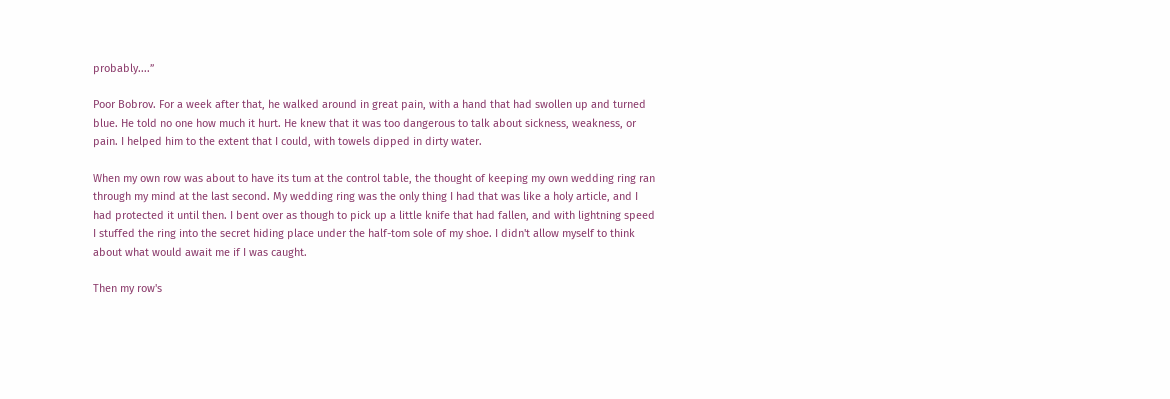probably....”

Poor Bobrov. For a week after that, he walked around in great pain, with a hand that had swollen up and turned blue. He told no one how much it hurt. He knew that it was too dangerous to talk about sickness, weakness, or pain. I helped him to the extent that I could, with towels dipped in dirty water.

When my own row was about to have its tum at the control table, the thought of keeping my own wedding ring ran through my mind at the last second. My wedding ring was the only thing I had that was like a holy article, and I had protected it until then. I bent over as though to pick up a little knife that had fallen, and with lightning speed I stuffed the ring into the secret hiding place under the half-tom sole of my shoe. I didn't allow myself to think about what would await me if I was caught.

Then my row's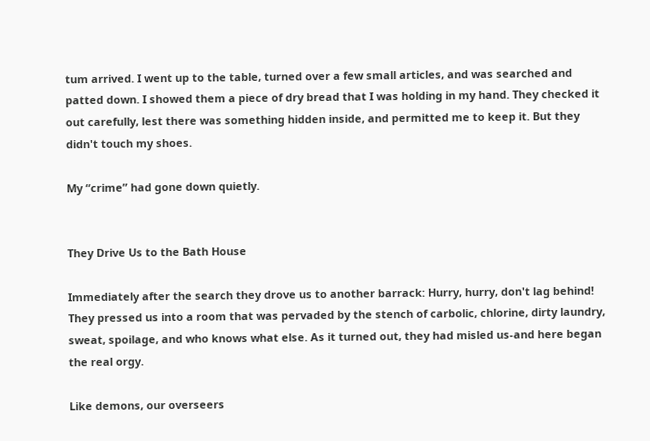tum arrived. I went up to the table, turned over a few small articles, and was searched and patted down. I showed them a piece of dry bread that I was holding in my hand. They checked it out carefully, lest there was something hidden inside, and permitted me to keep it. But they didn't touch my shoes.

My “crime” had gone down quietly.


They Drive Us to the Bath House

Immediately after the search they drove us to another barrack: Hurry, hurry, don't lag behind! They pressed us into a room that was pervaded by the stench of carbolic, chlorine, dirty laundry, sweat, spoilage, and who knows what else. As it turned out, they had misled us-and here began the real orgy.

Like demons, our overseers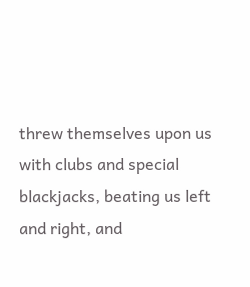threw themselves upon us with clubs and special blackjacks, beating us left and right, and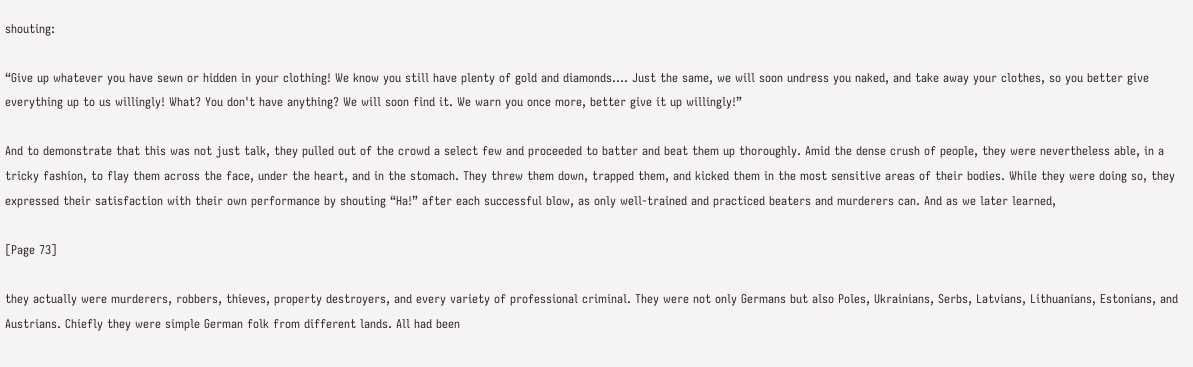shouting:

“Give up whatever you have sewn or hidden in your clothing! We know you still have plenty of gold and diamonds.... Just the same, we will soon undress you naked, and take away your clothes, so you better give everything up to us willingly! What? You don't have anything? We will soon find it. We warn you once more, better give it up willingly!”

And to demonstrate that this was not just talk, they pulled out of the crowd a select few and proceeded to batter and beat them up thoroughly. Amid the dense crush of people, they were nevertheless able, in a tricky fashion, to flay them across the face, under the heart, and in the stomach. They threw them down, trapped them, and kicked them in the most sensitive areas of their bodies. While they were doing so, they expressed their satisfaction with their own performance by shouting “Ha!” after each successful blow, as only well-trained and practiced beaters and murderers can. And as we later learned,

[Page 73]

they actually were murderers, robbers, thieves, property destroyers, and every variety of professional criminal. They were not only Germans but also Poles, Ukrainians, Serbs, Latvians, Lithuanians, Estonians, and Austrians. Chiefly they were simple German folk from different lands. All had been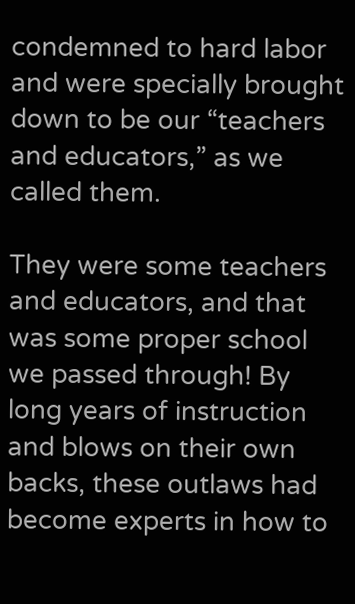condemned to hard labor and were specially brought down to be our “teachers and educators,” as we called them.

They were some teachers and educators, and that was some proper school we passed through! By long years of instruction and blows on their own backs, these outlaws had become experts in how to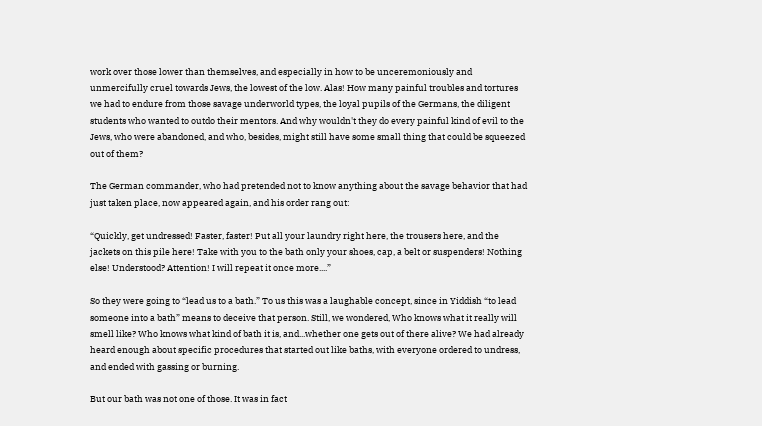work over those lower than themselves, and especially in how to be unceremoniously and unmercifully cruel towards Jews, the lowest of the low. Alas! How many painful troubles and tortures we had to endure from those savage underworld types, the loyal pupils of the Germans, the diligent students who wanted to outdo their mentors. And why wouldn't they do every painful kind of evil to the Jews, who were abandoned, and who, besides, might still have some small thing that could be squeezed out of them?

The German commander, who had pretended not to know anything about the savage behavior that had just taken place, now appeared again, and his order rang out:

“Quickly, get undressed! Faster, faster! Put all your laundry right here, the trousers here, and the jackets on this pile here! Take with you to the bath only your shoes, cap, a belt or suspenders! Nothing else! Understood? Attention! I will repeat it once more....”

So they were going to “lead us to a bath.” To us this was a laughable concept, since in Yiddish “to lead someone into a bath” means to deceive that person. Still, we wondered, Who knows what it really will smell like? Who knows what kind of bath it is, and...whether one gets out of there alive? We had already heard enough about specific procedures that started out like baths, with everyone ordered to undress, and ended with gassing or burning.

But our bath was not one of those. It was in fact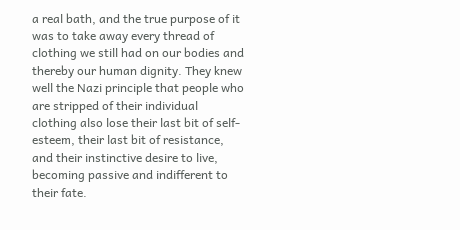a real bath, and the true purpose of it was to take away every thread of clothing we still had on our bodies and thereby our human dignity. They knew well the Nazi principle that people who are stripped of their individual clothing also lose their last bit of self-esteem, their last bit of resistance, and their instinctive desire to live, becoming passive and indifferent to their fate.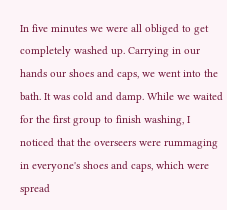In five minutes we were all obliged to get completely washed up. Carrying in our hands our shoes and caps, we went into the bath. It was cold and damp. While we waited for the first group to finish washing, I noticed that the overseers were rummaging in everyone's shoes and caps, which were spread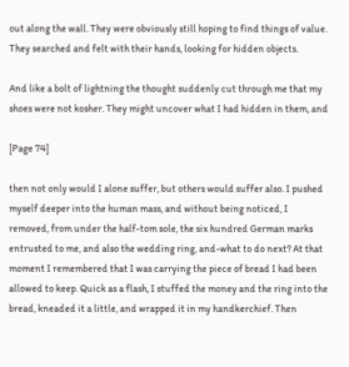out along the wall. They were obviously still hoping to find things of value. They searched and felt with their hands, looking for hidden objects.

And like a bolt of lightning the thought suddenly cut through me that my shoes were not kosher. They might uncover what I had hidden in them, and

[Page 74]

then not only would I alone suffer, but others would suffer also. I pushed myself deeper into the human mass, and without being noticed, I removed, from under the half-tom sole, the six hundred German marks entrusted to me, and also the wedding ring, and-what to do next? At that moment I remembered that I was carrying the piece of bread I had been allowed to keep. Quick as a flash, I stuffed the money and the ring into the bread, kneaded it a little, and wrapped it in my handkerchief. Then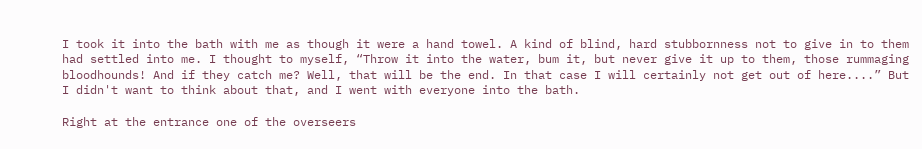I took it into the bath with me as though it were a hand towel. A kind of blind, hard stubbornness not to give in to them had settled into me. I thought to myself, “Throw it into the water, bum it, but never give it up to them, those rummaging bloodhounds! And if they catch me? Well, that will be the end. In that case I will certainly not get out of here....” But I didn't want to think about that, and I went with everyone into the bath.

Right at the entrance one of the overseers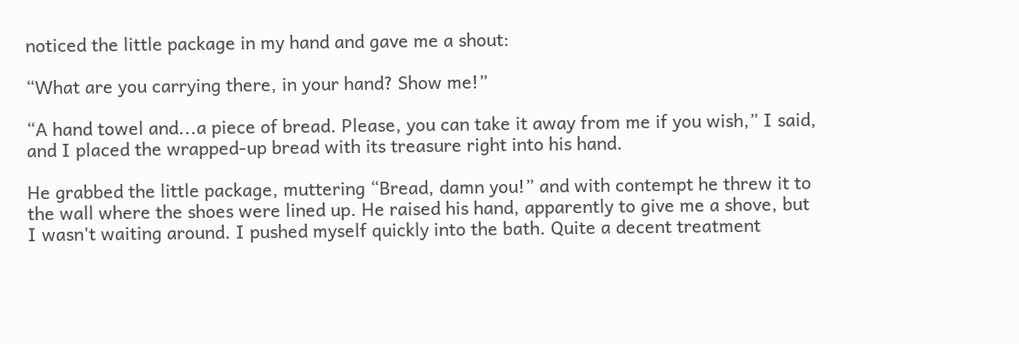noticed the little package in my hand and gave me a shout:

“What are you carrying there, in your hand? Show me!”

“A hand towel and...a piece of bread. Please, you can take it away from me if you wish,” I said, and I placed the wrapped-up bread with its treasure right into his hand.

He grabbed the little package, muttering “Bread, damn you!” and with contempt he threw it to the wall where the shoes were lined up. He raised his hand, apparently to give me a shove, but I wasn't waiting around. I pushed myself quickly into the bath. Quite a decent treatment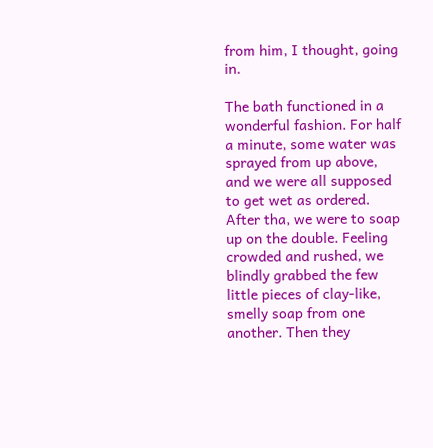from him, I thought, going in.

The bath functioned in a wonderful fashion. For half a minute, some water was sprayed from up above, and we were all supposed to get wet as ordered. After tha, we were to soap up on the double. Feeling crowded and rushed, we blindly grabbed the few little pieces of clay-like, smelly soap from one another. Then they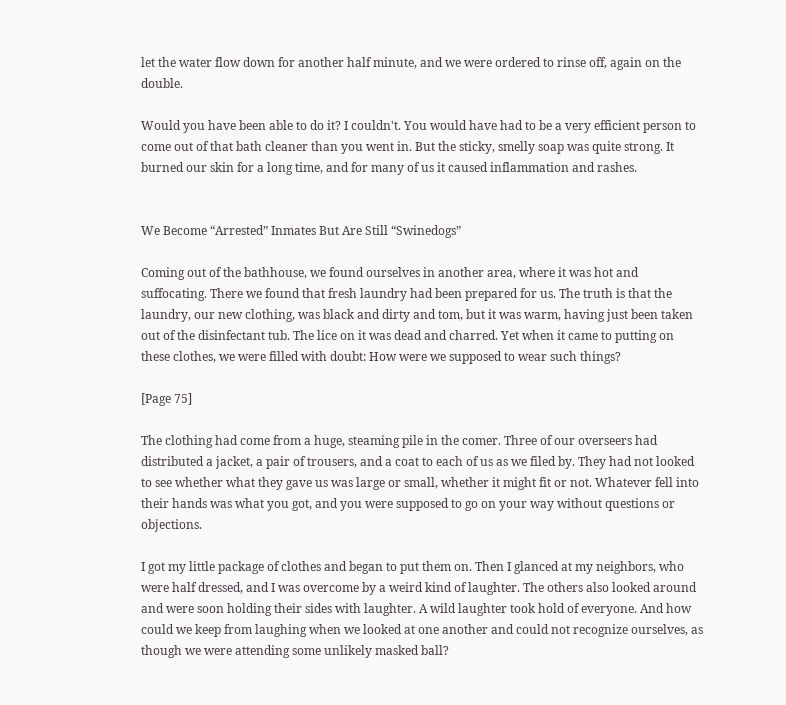let the water flow down for another half minute, and we were ordered to rinse off, again on the double.

Would you have been able to do it? I couldn't. You would have had to be a very efficient person to come out of that bath cleaner than you went in. But the sticky, smelly soap was quite strong. It burned our skin for a long time, and for many of us it caused inflammation and rashes.


We Become “Arrested” Inmates But Are Still “Swinedogs”

Coming out of the bathhouse, we found ourselves in another area, where it was hot and suffocating. There we found that fresh laundry had been prepared for us. The truth is that the laundry, our new clothing, was black and dirty and tom, but it was warm, having just been taken out of the disinfectant tub. The lice on it was dead and charred. Yet when it came to putting on these clothes, we were filled with doubt: How were we supposed to wear such things?

[Page 75]

The clothing had come from a huge, steaming pile in the comer. Three of our overseers had distributed a jacket, a pair of trousers, and a coat to each of us as we filed by. They had not looked to see whether what they gave us was large or small, whether it might fit or not. Whatever fell into their hands was what you got, and you were supposed to go on your way without questions or objections.

I got my little package of clothes and began to put them on. Then I glanced at my neighbors, who were half dressed, and I was overcome by a weird kind of laughter. The others also looked around and were soon holding their sides with laughter. A wild laughter took hold of everyone. And how could we keep from laughing when we looked at one another and could not recognize ourselves, as though we were attending some unlikely masked ball?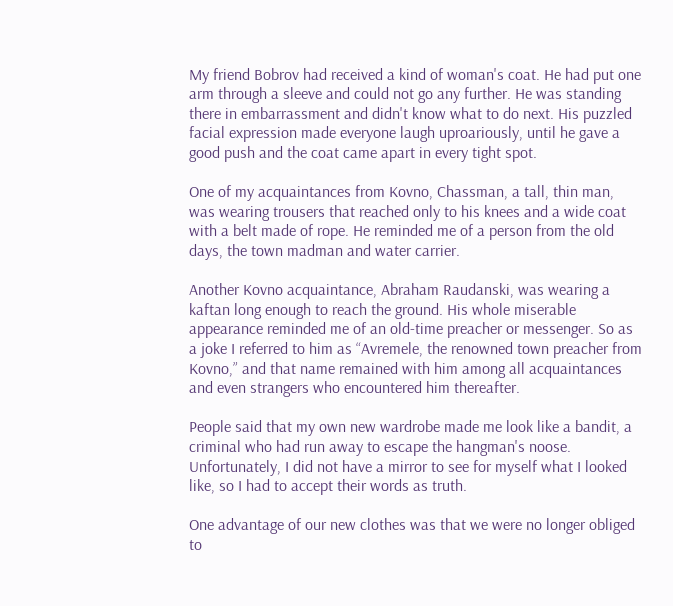My friend Bobrov had received a kind of woman's coat. He had put one arm through a sleeve and could not go any further. He was standing there in embarrassment and didn't know what to do next. His puzzled facial expression made everyone laugh uproariously, until he gave a good push and the coat came apart in every tight spot.

One of my acquaintances from Kovno, Chassman, a tall, thin man, was wearing trousers that reached only to his knees and a wide coat with a belt made of rope. He reminded me of a person from the old days, the town madman and water carrier.

Another Kovno acquaintance, Abraham Raudanski, was wearing a kaftan long enough to reach the ground. His whole miserable appearance reminded me of an old-time preacher or messenger. So as a joke I referred to him as “Avremele, the renowned town preacher from Kovno,” and that name remained with him among all acquaintances and even strangers who encountered him thereafter.

People said that my own new wardrobe made me look like a bandit, a criminal who had run away to escape the hangman's noose. Unfortunately, I did not have a mirror to see for myself what I looked like, so I had to accept their words as truth.

One advantage of our new clothes was that we were no longer obliged to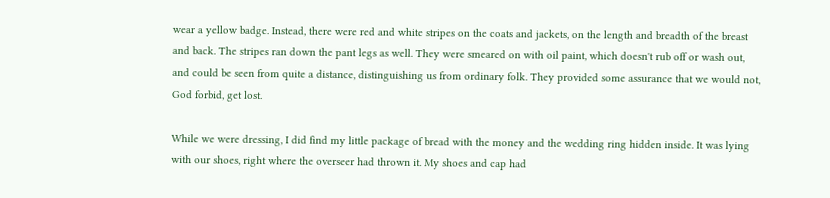wear a yellow badge. Instead, there were red and white stripes on the coats and jackets, on the length and breadth of the breast and back. The stripes ran down the pant legs as well. They were smeared on with oil paint, which doesn't rub off or wash out, and could be seen from quite a distance, distinguishing us from ordinary folk. They provided some assurance that we would not, God forbid, get lost.

While we were dressing, I did find my little package of bread with the money and the wedding ring hidden inside. It was lying with our shoes, right where the overseer had thrown it. My shoes and cap had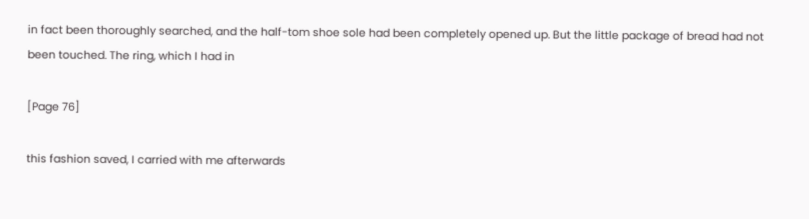in fact been thoroughly searched, and the half-tom shoe sole had been completely opened up. But the little package of bread had not been touched. The ring, which I had in

[Page 76]

this fashion saved, I carried with me afterwards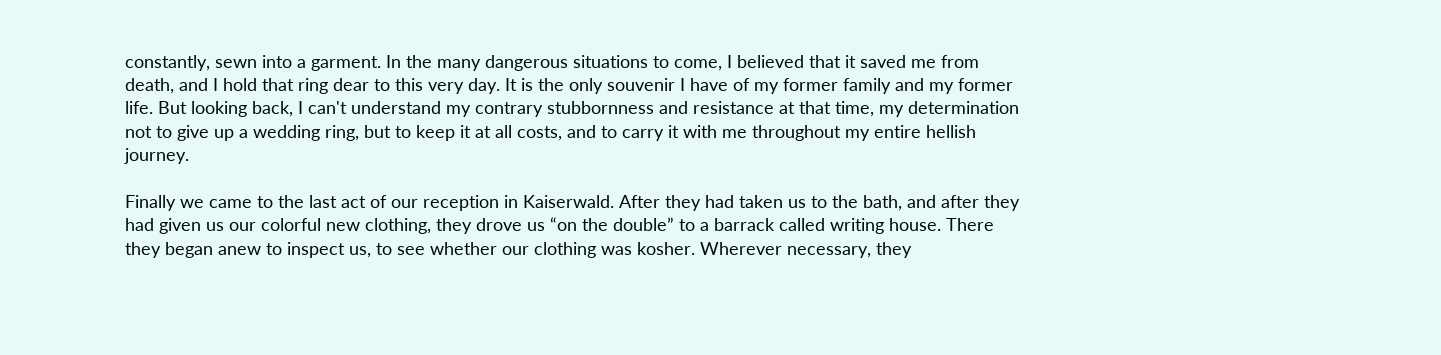constantly, sewn into a garment. In the many dangerous situations to come, I believed that it saved me from death, and I hold that ring dear to this very day. It is the only souvenir I have of my former family and my former life. But looking back, I can't understand my contrary stubbornness and resistance at that time, my determination not to give up a wedding ring, but to keep it at all costs, and to carry it with me throughout my entire hellish journey.

Finally we came to the last act of our reception in Kaiserwald. After they had taken us to the bath, and after they had given us our colorful new clothing, they drove us “on the double” to a barrack called writing house. There they began anew to inspect us, to see whether our clothing was kosher. Wherever necessary, they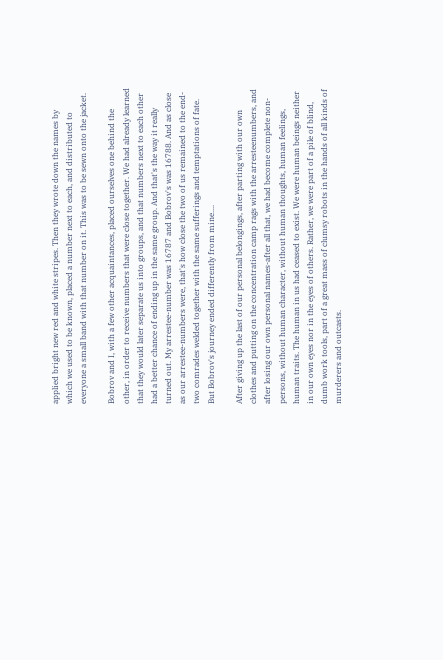applied bright new red and white stripes. Then they wrote down the names by which we used to be known, placed a number next to each, and distributed to everyone a small band with that number on it. This was to be sewn onto the jacket.

Bobrov and I, with a few other acquaintances, placed ourselves one behind the other, in order to receive numbers that were close together. We had already learned that they would later separate us into groups, and that numbers next to each other had a better chance of ending up in the same group. And that's the way it really turned out. My arrestee-number was 16787 and Bobrov's was 16788. And as close as our arrestee-numbers were, that's how close the two of us remained to the end-two comrades welded together with the same sufferings and temptations of fate. But Bobrov's journey ended differently from mine....

After giving up the last of our personal belongings, after parting with our own clothes and putting on the concentration camp rags with the arresteenumbers, and after losing our own personal names-after all that, we had become complete non-persons, without human character, without human thoughts, human feelings, human traits. The human in us had ceased to exist. We were human beings neither in our own eyes nor in the eyes of others. Rather, we were part of a pile of blind, dumb work tools, part of a great mass of clumsy robots in the hands of all kinds of murderers and outcasts.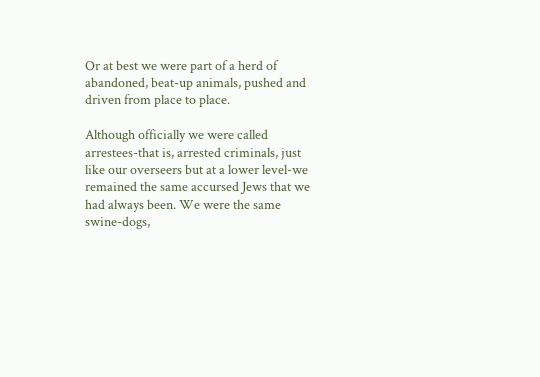Or at best we were part of a herd of abandoned, beat-up animals, pushed and driven from place to place.

Although officially we were called arrestees-that is, arrested criminals, just like our overseers but at a lower level-we remained the same accursed Jews that we had always been. We were the same swine-dogs,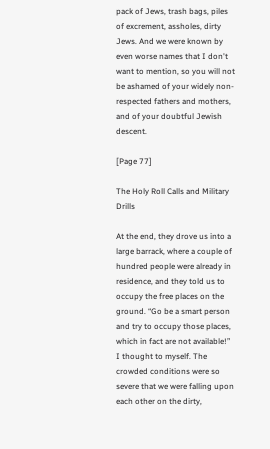pack of Jews, trash bags, piles of excrement, assholes, dirty Jews. And we were known by even worse names that I don't want to mention, so you will not be ashamed of your widely non-respected fathers and mothers, and of your doubtful Jewish descent.

[Page 77]

The Holy Roll Calls and Military Drills

At the end, they drove us into a large barrack, where a couple of hundred people were already in residence, and they told us to occupy the free places on the ground. “Go be a smart person and try to occupy those places, which in fact are not available!” I thought to myself. The crowded conditions were so severe that we were falling upon each other on the dirty,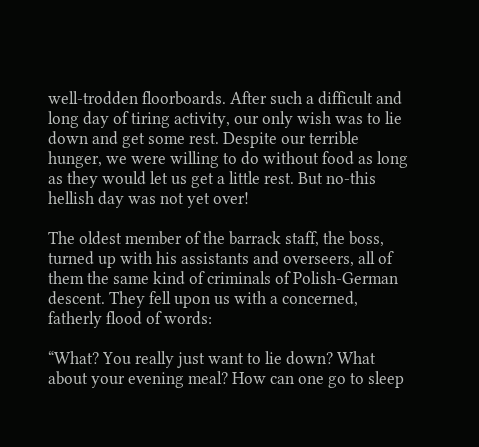well-trodden floorboards. After such a difficult and long day of tiring activity, our only wish was to lie down and get some rest. Despite our terrible hunger, we were willing to do without food as long as they would let us get a little rest. But no-this hellish day was not yet over!

The oldest member of the barrack staff, the boss, turned up with his assistants and overseers, all of them the same kind of criminals of Polish-German descent. They fell upon us with a concerned, fatherly flood of words:

“What? You really just want to lie down? What about your evening meal? How can one go to sleep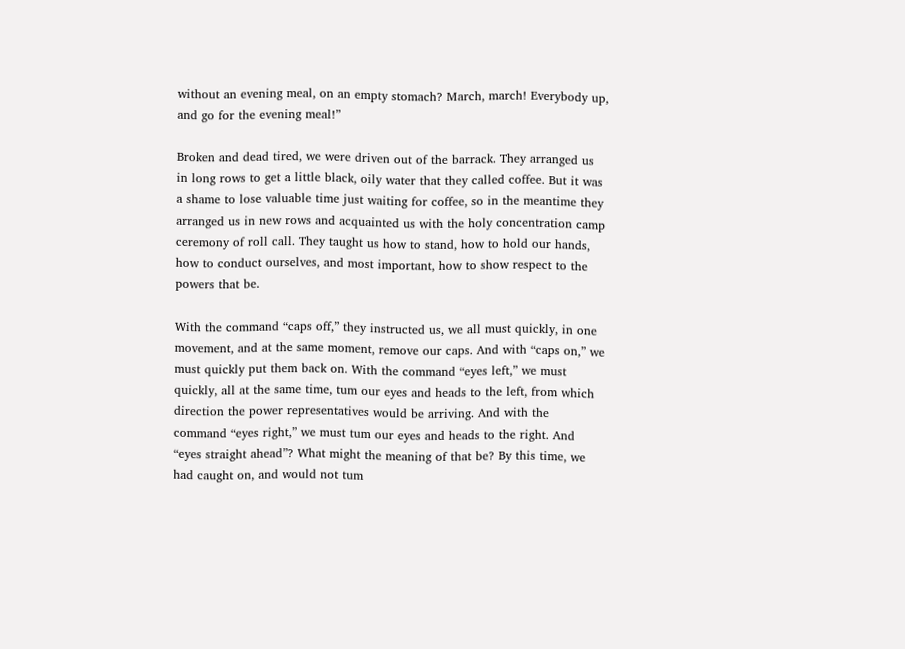without an evening meal, on an empty stomach? March, march! Everybody up, and go for the evening meal!”

Broken and dead tired, we were driven out of the barrack. They arranged us in long rows to get a little black, oily water that they called coffee. But it was a shame to lose valuable time just waiting for coffee, so in the meantime they arranged us in new rows and acquainted us with the holy concentration camp ceremony of roll call. They taught us how to stand, how to hold our hands, how to conduct ourselves, and most important, how to show respect to the powers that be.

With the command “caps off,” they instructed us, we all must quickly, in one movement, and at the same moment, remove our caps. And with “caps on,” we must quickly put them back on. With the command “eyes left,” we must quickly, all at the same time, tum our eyes and heads to the left, from which direction the power representatives would be arriving. And with the command “eyes right,” we must tum our eyes and heads to the right. And “eyes straight ahead”? What might the meaning of that be? By this time, we had caught on, and would not tum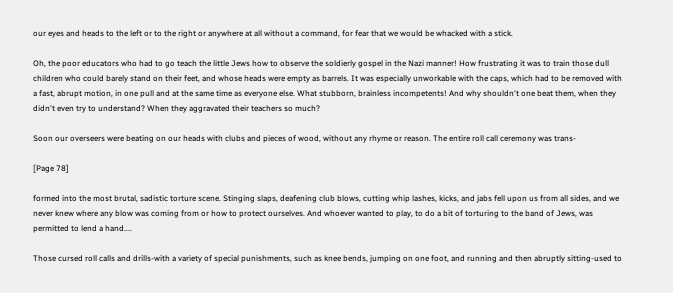our eyes and heads to the left or to the right or anywhere at all without a command, for fear that we would be whacked with a stick.

Oh, the poor educators who had to go teach the little Jews how to observe the soldierly gospel in the Nazi manner! How frustrating it was to train those dull children who could barely stand on their feet, and whose heads were empty as barrels. It was especially unworkable with the caps, which had to be removed with a fast, abrupt motion, in one pull and at the same time as everyone else. What stubborn, brainless incompetents! And why shouldn't one beat them, when they didn't even try to understand? When they aggravated their teachers so much?

Soon our overseers were beating on our heads with clubs and pieces of wood, without any rhyme or reason. The entire roll call ceremony was trans-

[Page 78]

formed into the most brutal, sadistic torture scene. Stinging slaps, deafening club blows, cutting whip lashes, kicks, and jabs fell upon us from all sides, and we never knew where any blow was coming from or how to protect ourselves. And whoever wanted to play, to do a bit of torturing to the band of Jews, was permitted to lend a hand....

Those cursed roll calls and drills-with a variety of special punishments, such as knee bends, jumping on one foot, and running and then abruptly sitting-used to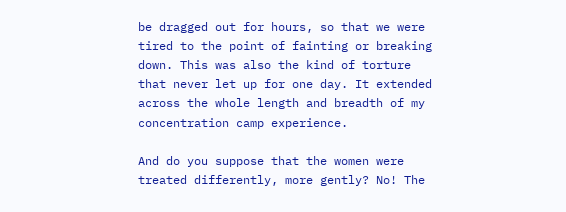be dragged out for hours, so that we were tired to the point of fainting or breaking down. This was also the kind of torture that never let up for one day. It extended across the whole length and breadth of my concentration camp experience.

And do you suppose that the women were treated differently, more gently? No! The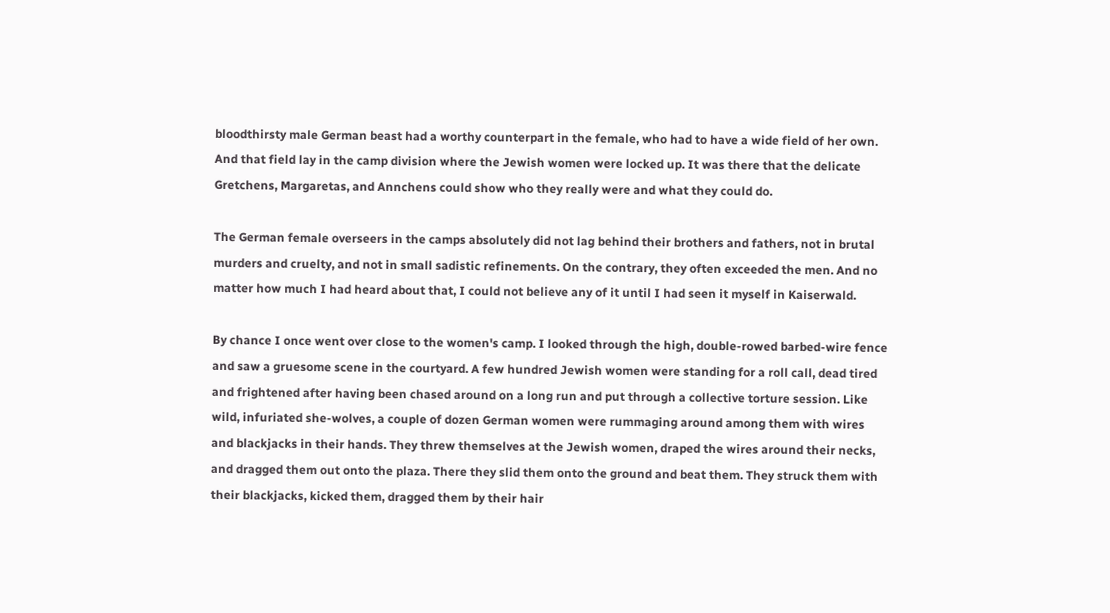bloodthirsty male German beast had a worthy counterpart in the female, who had to have a wide field of her own. And that field lay in the camp division where the Jewish women were locked up. It was there that the delicate Gretchens, Margaretas, and Annchens could show who they really were and what they could do.

The German female overseers in the camps absolutely did not lag behind their brothers and fathers, not in brutal murders and cruelty, and not in small sadistic refinements. On the contrary, they often exceeded the men. And no matter how much I had heard about that, I could not believe any of it until I had seen it myself in Kaiserwald.

By chance I once went over close to the women's camp. I looked through the high, double-rowed barbed-wire fence and saw a gruesome scene in the courtyard. A few hundred Jewish women were standing for a roll call, dead tired and frightened after having been chased around on a long run and put through a collective torture session. Like wild, infuriated she-wolves, a couple of dozen German women were rummaging around among them with wires and blackjacks in their hands. They threw themselves at the Jewish women, draped the wires around their necks, and dragged them out onto the plaza. There they slid them onto the ground and beat them. They struck them with their blackjacks, kicked them, dragged them by their hair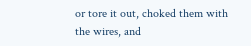or tore it out, choked them with the wires, and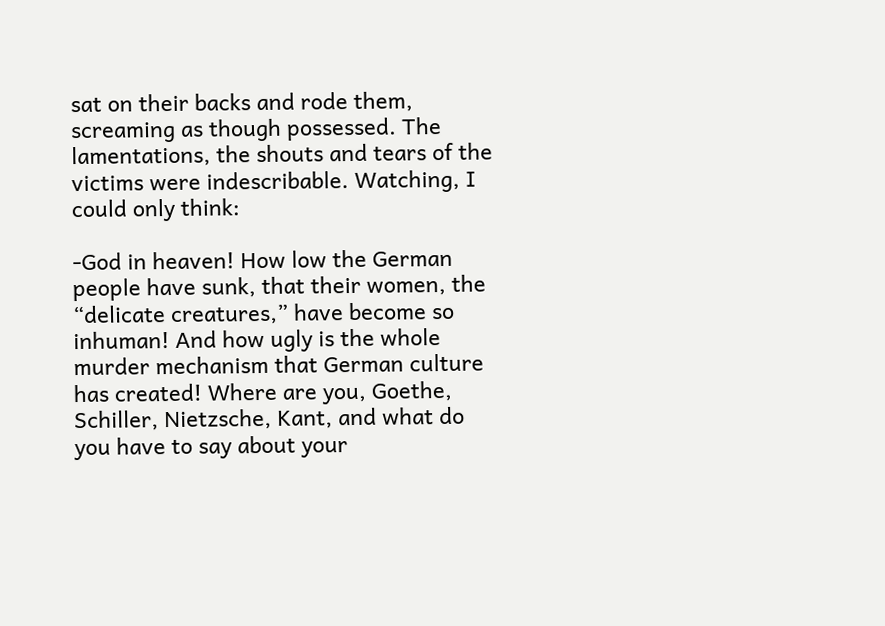sat on their backs and rode them, screaming as though possessed. The lamentations, the shouts and tears of the victims were indescribable. Watching, I could only think:

-God in heaven! How low the German people have sunk, that their women, the “delicate creatures,” have become so inhuman! And how ugly is the whole murder mechanism that German culture has created! Where are you, Goethe, Schiller, Nietzsche, Kant, and what do you have to say about your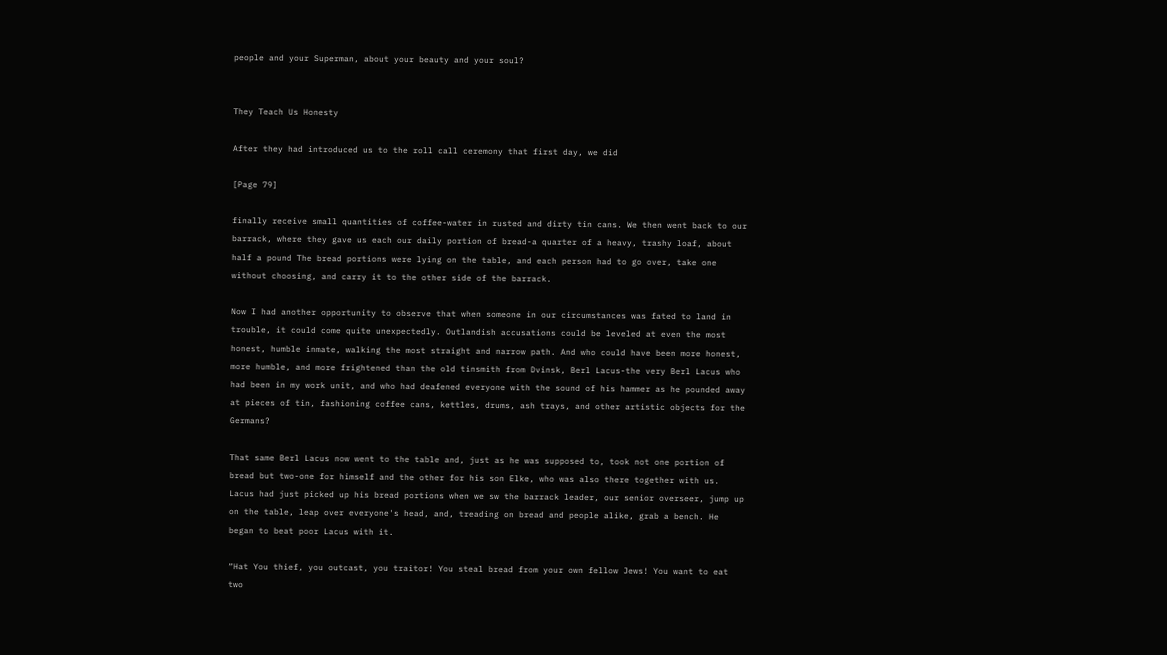people and your Superman, about your beauty and your soul?


They Teach Us Honesty

After they had introduced us to the roll call ceremony that first day, we did

[Page 79]

finally receive small quantities of coffee-water in rusted and dirty tin cans. We then went back to our barrack, where they gave us each our daily portion of bread-a quarter of a heavy, trashy loaf, about half a pound The bread portions were lying on the table, and each person had to go over, take one without choosing, and carry it to the other side of the barrack.

Now I had another opportunity to observe that when someone in our circumstances was fated to land in trouble, it could come quite unexpectedly. Outlandish accusations could be leveled at even the most honest, humble inmate, walking the most straight and narrow path. And who could have been more honest, more humble, and more frightened than the old tinsmith from Dvinsk, Berl Lacus-the very Berl Lacus who had been in my work unit, and who had deafened everyone with the sound of his hammer as he pounded away at pieces of tin, fashioning coffee cans, kettles, drums, ash trays, and other artistic objects for the Germans?

That same Berl Lacus now went to the table and, just as he was supposed to, took not one portion of bread but two-one for himself and the other for his son Elke, who was also there together with us. Lacus had just picked up his bread portions when we sw the barrack leader, our senior overseer, jump up on the table, leap over everyone's head, and, treading on bread and people alike, grab a bench. He began to beat poor Lacus with it.

“Hat You thief, you outcast, you traitor! You steal bread from your own fellow Jews! You want to eat two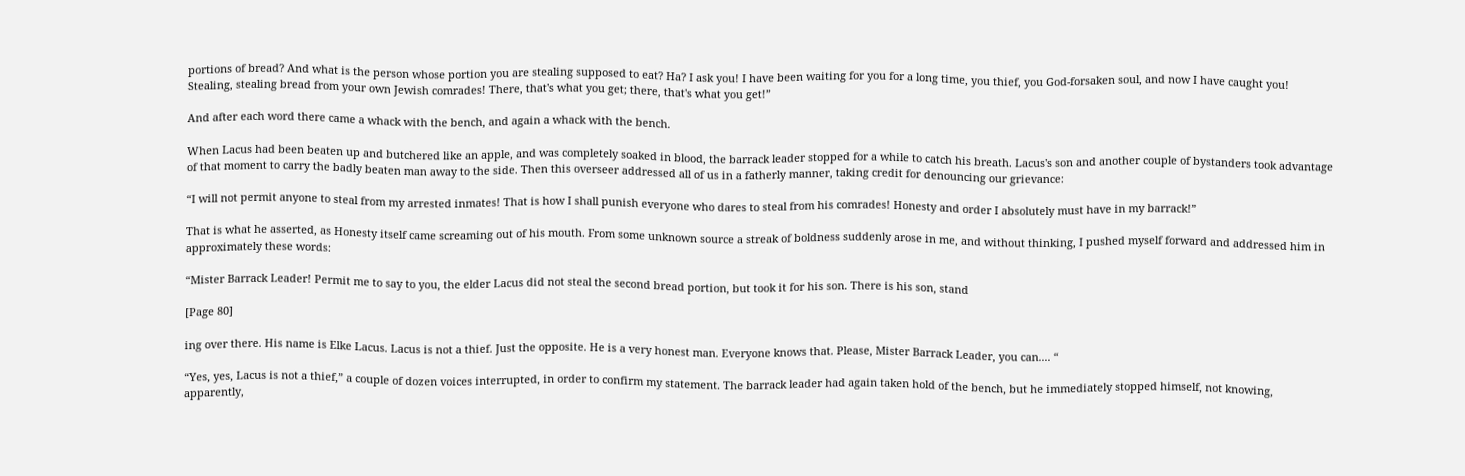portions of bread? And what is the person whose portion you are stealing supposed to eat? Ha? I ask you! I have been waiting for you for a long time, you thief, you God-forsaken soul, and now I have caught you! Stealing, stealing bread from your own Jewish comrades! There, that's what you get; there, that's what you get!”

And after each word there came a whack with the bench, and again a whack with the bench.

When Lacus had been beaten up and butchered like an apple, and was completely soaked in blood, the barrack leader stopped for a while to catch his breath. Lacus's son and another couple of bystanders took advantage of that moment to carry the badly beaten man away to the side. Then this overseer addressed all of us in a fatherly manner, taking credit for denouncing our grievance:

“I will not permit anyone to steal from my arrested inmates! That is how I shall punish everyone who dares to steal from his comrades! Honesty and order I absolutely must have in my barrack!”

That is what he asserted, as Honesty itself came screaming out of his mouth. From some unknown source a streak of boldness suddenly arose in me, and without thinking, I pushed myself forward and addressed him in approximately these words:

“Mister Barrack Leader! Permit me to say to you, the elder Lacus did not steal the second bread portion, but took it for his son. There is his son, stand

[Page 80]

ing over there. His name is Elke Lacus. Lacus is not a thief. Just the opposite. He is a very honest man. Everyone knows that. Please, Mister Barrack Leader, you can.... “

“Yes, yes, Lacus is not a thief,” a couple of dozen voices interrupted, in order to confirm my statement. The barrack leader had again taken hold of the bench, but he immediately stopped himself, not knowing, apparently,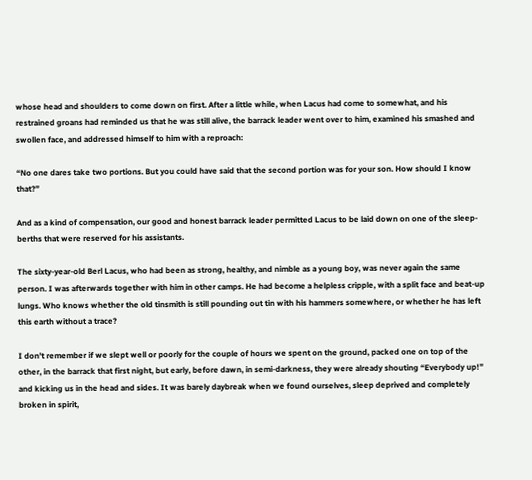whose head and shoulders to come down on first. After a little while, when Lacus had come to somewhat, and his restrained groans had reminded us that he was still alive, the barrack leader went over to him, examined his smashed and swollen face, and addressed himself to him with a reproach:

“No one dares take two portions. But you could have said that the second portion was for your son. How should I know that?”

And as a kind of compensation, our good and honest barrack leader permitted Lacus to be laid down on one of the sleep-berths that were reserved for his assistants.

The sixty-year-old Berl Lacus, who had been as strong, healthy, and nimble as a young boy, was never again the same person. I was afterwards together with him in other camps. He had become a helpless cripple, with a split face and beat-up lungs. Who knows whether the old tinsmith is still pounding out tin with his hammers somewhere, or whether he has left this earth without a trace?

I don't remember if we slept well or poorly for the couple of hours we spent on the ground, packed one on top of the other, in the barrack that first night, but early, before dawn, in semi-darkness, they were already shouting “Everybody up!” and kicking us in the head and sides. It was barely daybreak when we found ourselves, sleep deprived and completely broken in spirit,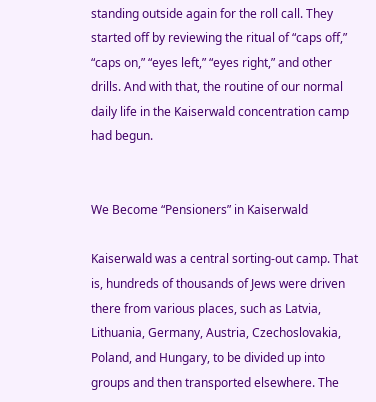standing outside again for the roll call. They started off by reviewing the ritual of “caps off,” “caps on,” “eyes left,” “eyes right,” and other drills. And with that, the routine of our normal daily life in the Kaiserwald concentration camp had begun.


We Become “Pensioners” in Kaiserwald

Kaiserwald was a central sorting-out camp. That is, hundreds of thousands of Jews were driven there from various places, such as Latvia, Lithuania, Germany, Austria, Czechoslovakia, Poland, and Hungary, to be divided up into groups and then transported elsewhere. The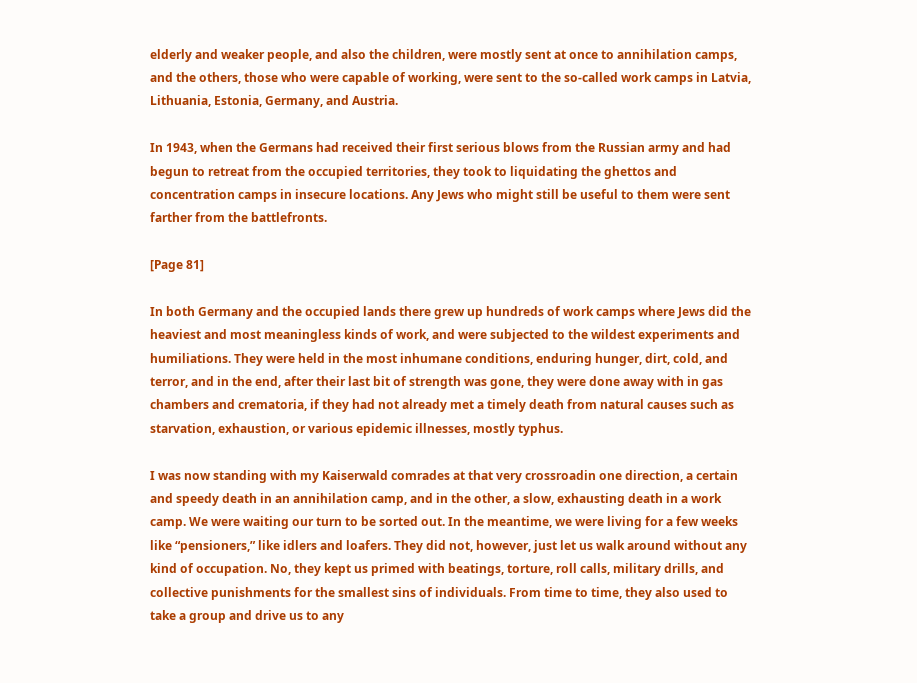elderly and weaker people, and also the children, were mostly sent at once to annihilation camps, and the others, those who were capable of working, were sent to the so-called work camps in Latvia, Lithuania, Estonia, Germany, and Austria.

In 1943, when the Germans had received their first serious blows from the Russian army and had begun to retreat from the occupied territories, they took to liquidating the ghettos and concentration camps in insecure locations. Any Jews who might still be useful to them were sent farther from the battlefronts.

[Page 81]

In both Germany and the occupied lands there grew up hundreds of work camps where Jews did the heaviest and most meaningless kinds of work, and were subjected to the wildest experiments and humiliations. They were held in the most inhumane conditions, enduring hunger, dirt, cold, and terror, and in the end, after their last bit of strength was gone, they were done away with in gas chambers and crematoria, if they had not already met a timely death from natural causes such as starvation, exhaustion, or various epidemic illnesses, mostly typhus.

I was now standing with my Kaiserwald comrades at that very crossroadin one direction, a certain and speedy death in an annihilation camp, and in the other, a slow, exhausting death in a work camp. We were waiting our turn to be sorted out. In the meantime, we were living for a few weeks like “pensioners,” like idlers and loafers. They did not, however, just let us walk around without any kind of occupation. No, they kept us primed with beatings, torture, roll calls, military drills, and collective punishments for the smallest sins of individuals. From time to time, they also used to take a group and drive us to any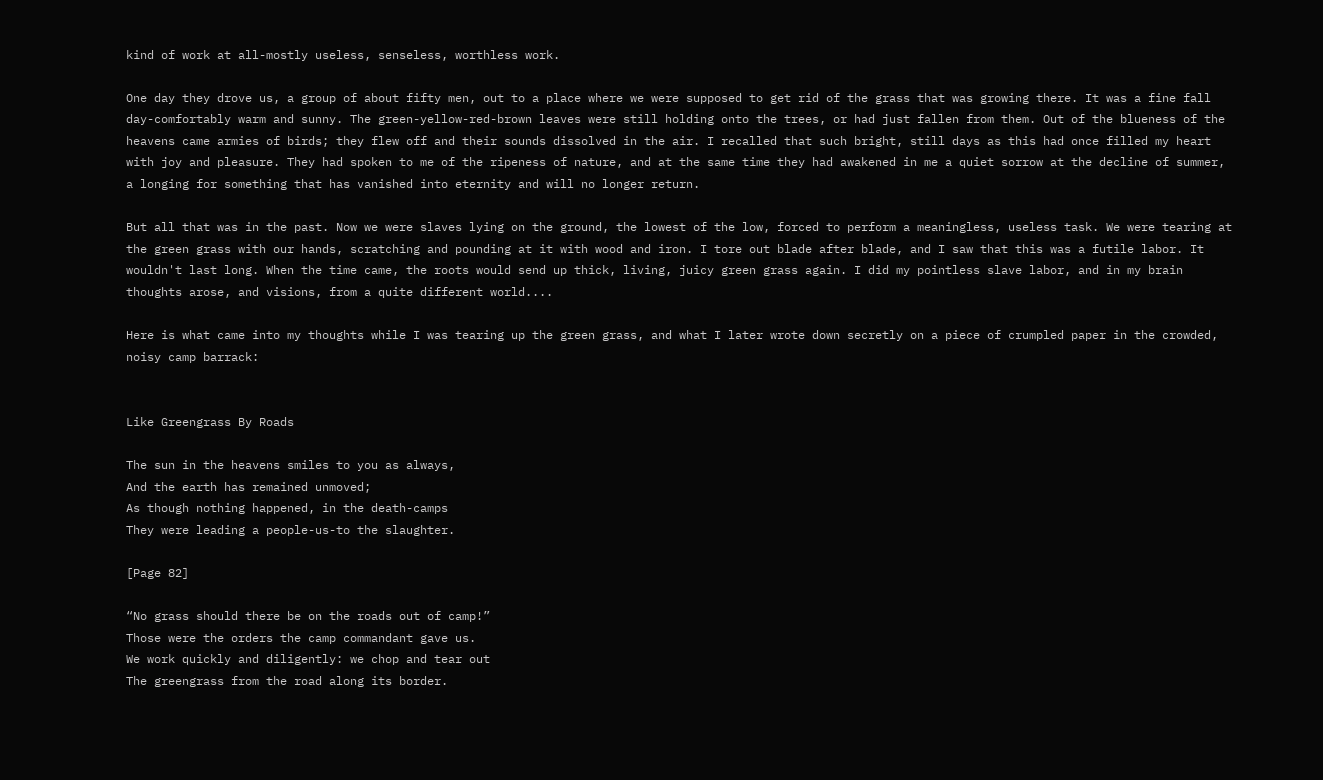kind of work at all-mostly useless, senseless, worthless work.

One day they drove us, a group of about fifty men, out to a place where we were supposed to get rid of the grass that was growing there. It was a fine fall day-comfortably warm and sunny. The green-yellow-red-brown leaves were still holding onto the trees, or had just fallen from them. Out of the blueness of the heavens came armies of birds; they flew off and their sounds dissolved in the air. I recalled that such bright, still days as this had once filled my heart with joy and pleasure. They had spoken to me of the ripeness of nature, and at the same time they had awakened in me a quiet sorrow at the decline of summer, a longing for something that has vanished into eternity and will no longer return.

But all that was in the past. Now we were slaves lying on the ground, the lowest of the low, forced to perform a meaningless, useless task. We were tearing at the green grass with our hands, scratching and pounding at it with wood and iron. I tore out blade after blade, and I saw that this was a futile labor. It wouldn't last long. When the time came, the roots would send up thick, living, juicy green grass again. I did my pointless slave labor, and in my brain thoughts arose, and visions, from a quite different world....

Here is what came into my thoughts while I was tearing up the green grass, and what I later wrote down secretly on a piece of crumpled paper in the crowded, noisy camp barrack:


Like Greengrass By Roads

The sun in the heavens smiles to you as always,
And the earth has remained unmoved;
As though nothing happened, in the death-camps
They were leading a people-us-to the slaughter.

[Page 82]

“No grass should there be on the roads out of camp!”
Those were the orders the camp commandant gave us.
We work quickly and diligently: we chop and tear out
The greengrass from the road along its border.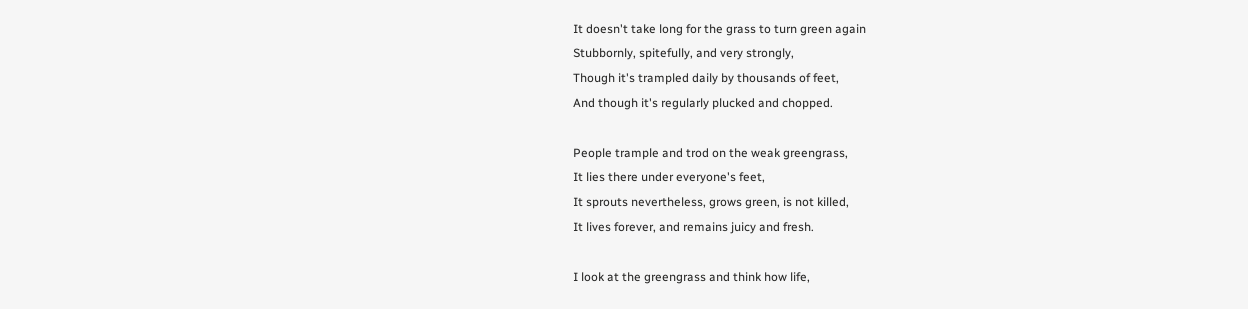It doesn't take long for the grass to turn green again
Stubbornly, spitefully, and very strongly,
Though it's trampled daily by thousands of feet,
And though it's regularly plucked and chopped.

People trample and trod on the weak greengrass,
It lies there under everyone's feet,
It sprouts nevertheless, grows green, is not killed,
It lives forever, and remains juicy and fresh.

I look at the greengrass and think how life,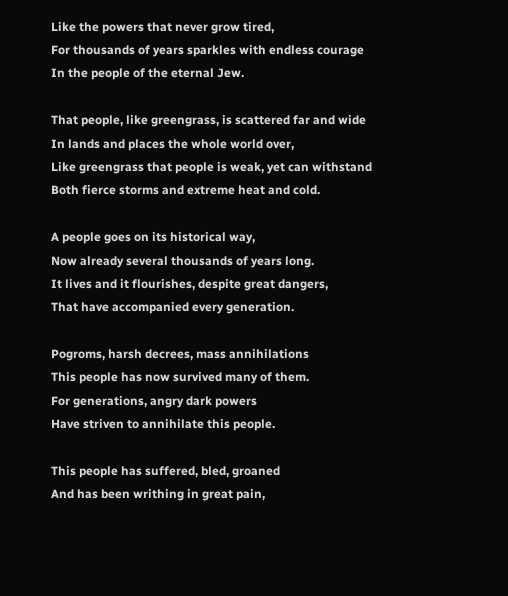Like the powers that never grow tired,
For thousands of years sparkles with endless courage
In the people of the eternal Jew.

That people, like greengrass, is scattered far and wide
In lands and places the whole world over,
Like greengrass that people is weak, yet can withstand
Both fierce storms and extreme heat and cold.

A people goes on its historical way,
Now already several thousands of years long.
It lives and it flourishes, despite great dangers,
That have accompanied every generation.

Pogroms, harsh decrees, mass annihilations
This people has now survived many of them.
For generations, angry dark powers
Have striven to annihilate this people.

This people has suffered, bled, groaned
And has been writhing in great pain,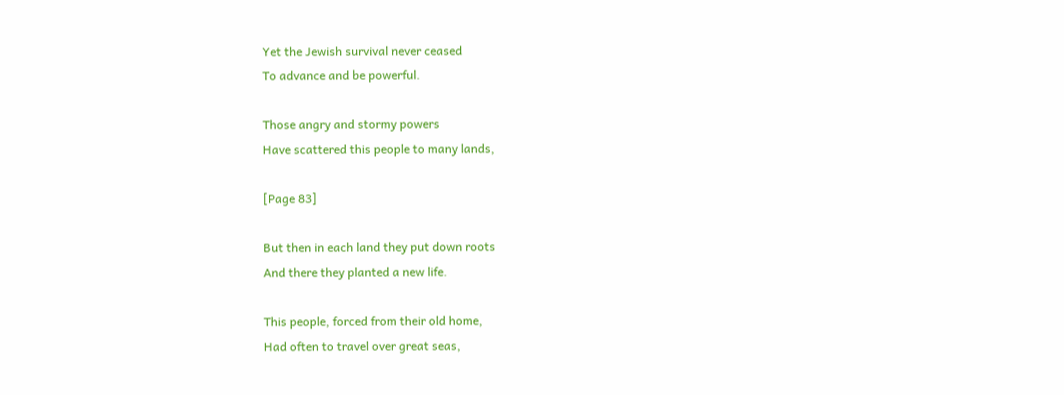Yet the Jewish survival never ceased
To advance and be powerful.

Those angry and stormy powers
Have scattered this people to many lands,

[Page 83]

But then in each land they put down roots
And there they planted a new life.

This people, forced from their old home,
Had often to travel over great seas,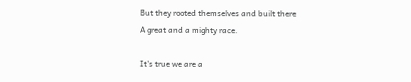But they rooted themselves and built there
A great and a mighty race.

It's true we are a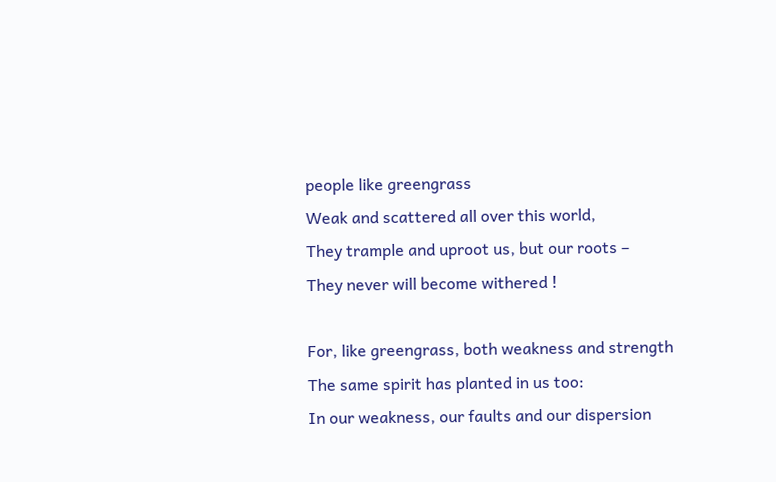people like greengrass
Weak and scattered all over this world,
They trample and uproot us, but our roots –
They never will become withered !

For, like greengrass, both weakness and strength
The same spirit has planted in us too:
In our weakness, our faults and our dispersion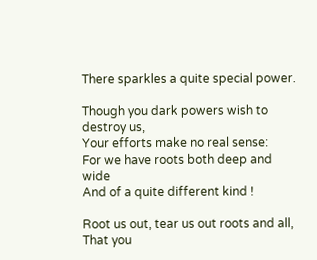There sparkles a quite special power.

Though you dark powers wish to destroy us,
Your efforts make no real sense:
For we have roots both deep and wide
And of a quite different kind !

Root us out, tear us out roots and all,
That you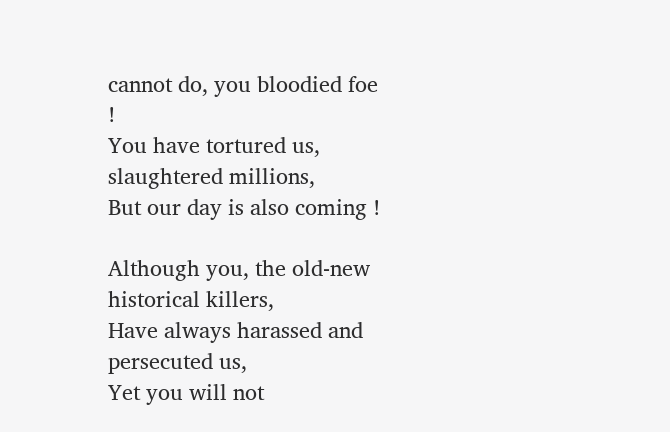cannot do, you bloodied foe !
You have tortured us, slaughtered millions,
But our day is also coming !

Although you, the old-new historical killers,
Have always harassed and persecuted us,
Yet you will not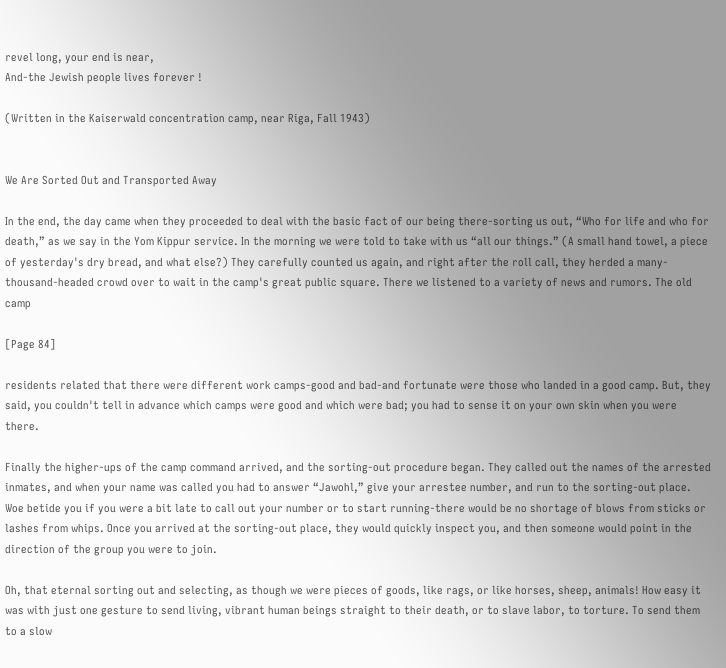revel long, your end is near,
And-the Jewish people lives forever !

(Written in the Kaiserwald concentration camp, near Riga, Fall 1943)


We Are Sorted Out and Transported Away

In the end, the day came when they proceeded to deal with the basic fact of our being there-sorting us out, “Who for life and who for death,” as we say in the Yom Kippur service. In the morning we were told to take with us “all our things.” (A small hand towel, a piece of yesterday's dry bread, and what else?) They carefully counted us again, and right after the roll call, they herded a many-thousand-headed crowd over to wait in the camp's great public square. There we listened to a variety of news and rumors. The old camp

[Page 84]

residents related that there were different work camps-good and bad-and fortunate were those who landed in a good camp. But, they said, you couldn't tell in advance which camps were good and which were bad; you had to sense it on your own skin when you were there.

Finally the higher-ups of the camp command arrived, and the sorting-out procedure began. They called out the names of the arrested inmates, and when your name was called you had to answer “Jawohl,” give your arrestee number, and run to the sorting-out place. Woe betide you if you were a bit late to call out your number or to start running-there would be no shortage of blows from sticks or lashes from whips. Once you arrived at the sorting-out place, they would quickly inspect you, and then someone would point in the direction of the group you were to join.

Oh, that eternal sorting out and selecting, as though we were pieces of goods, like rags, or like horses, sheep, animals! How easy it was with just one gesture to send living, vibrant human beings straight to their death, or to slave labor, to torture. To send them to a slow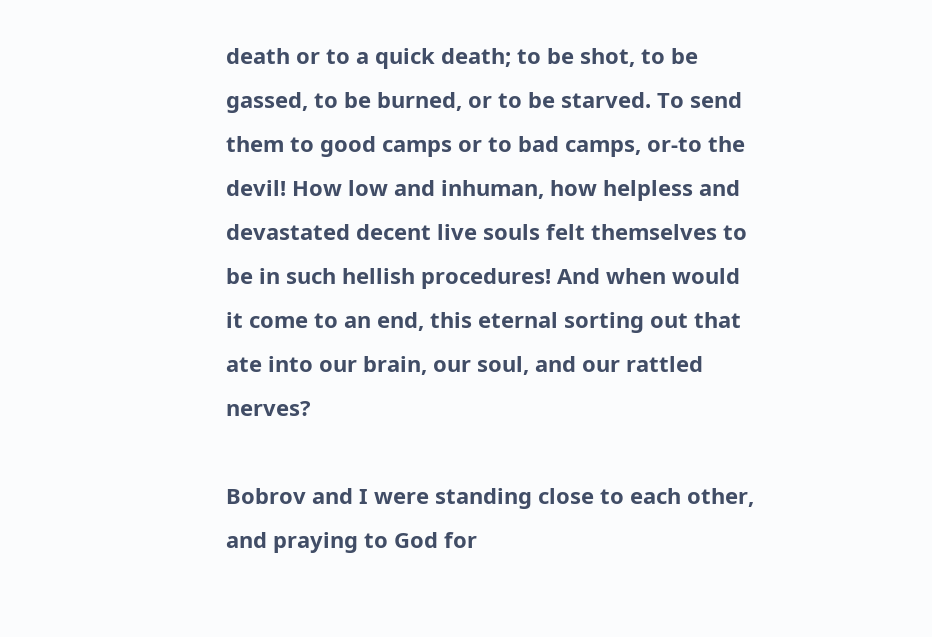death or to a quick death; to be shot, to be gassed, to be burned, or to be starved. To send them to good camps or to bad camps, or-to the devil! How low and inhuman, how helpless and devastated decent live souls felt themselves to be in such hellish procedures! And when would it come to an end, this eternal sorting out that ate into our brain, our soul, and our rattled nerves?

Bobrov and I were standing close to each other, and praying to God for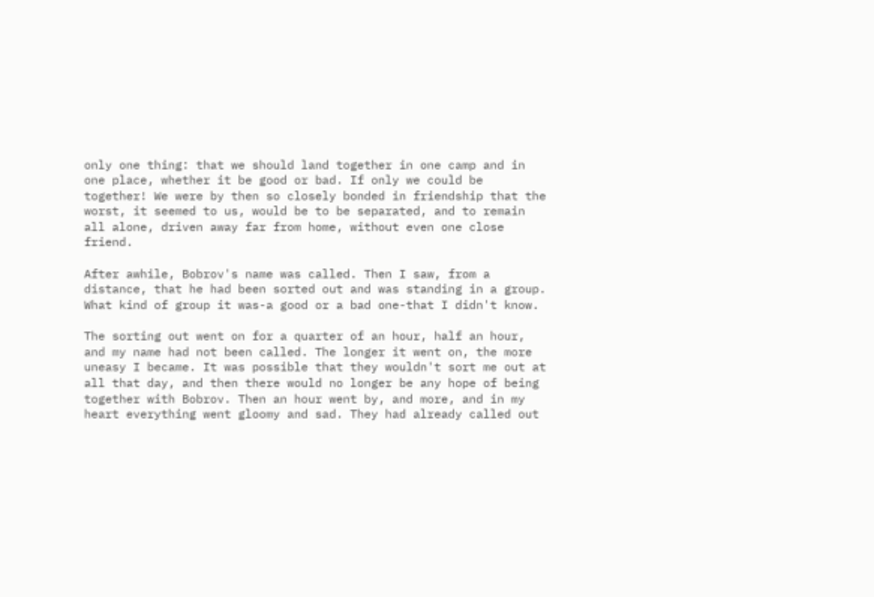only one thing: that we should land together in one camp and in one place, whether it be good or bad. If only we could be together! We were by then so closely bonded in friendship that the worst, it seemed to us, would be to be separated, and to remain all alone, driven away far from home, without even one close friend.

After awhile, Bobrov's name was called. Then I saw, from a distance, that he had been sorted out and was standing in a group. What kind of group it was-a good or a bad one-that I didn't know.

The sorting out went on for a quarter of an hour, half an hour, and my name had not been called. The longer it went on, the more uneasy I became. It was possible that they wouldn't sort me out at all that day, and then there would no longer be any hope of being together with Bobrov. Then an hour went by, and more, and in my heart everything went gloomy and sad. They had already called out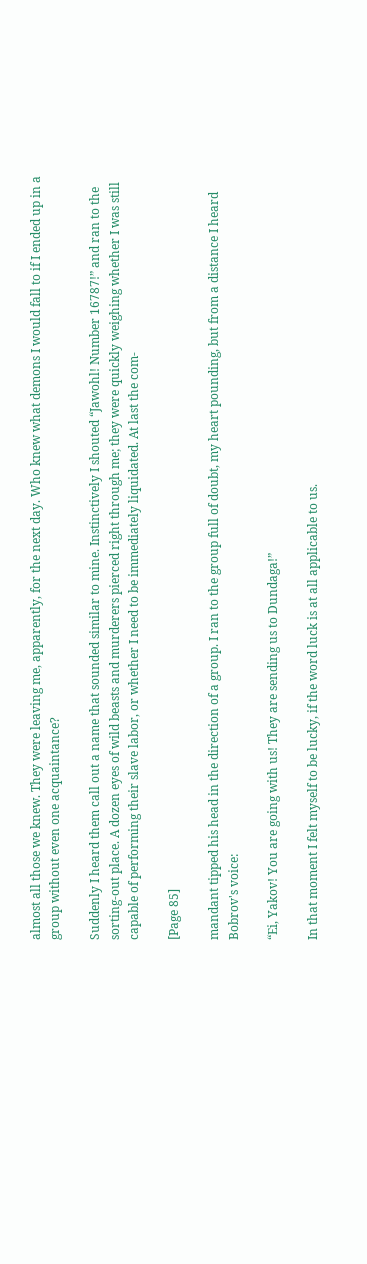almost all those we knew. They were leaving me, apparently, for the next day. Who knew what demons I would fall to if I ended up in a group without even one acquaintance?

Suddenly I heard them call out a name that sounded similar to mine. Instinctively I shouted “Jawohl! Number 16787!” and ran to the sorting-out place. A dozen eyes of wild beasts and murderers pierced right through me; they were quickly weighing whether I was still capable of performing their slave labor, or whether I need to be immediately liquidated. At last the com-

[Page 85]

mandant tipped his head in the direction of a group. I ran to the group full of doubt, my heart pounding, but from a distance I heard Bobrov's voice:

“Ei, Yakov! You are going with us! They are sending us to Dundaga!”

In that moment I felt myself to be lucky, if the word luck is at all applicable to us.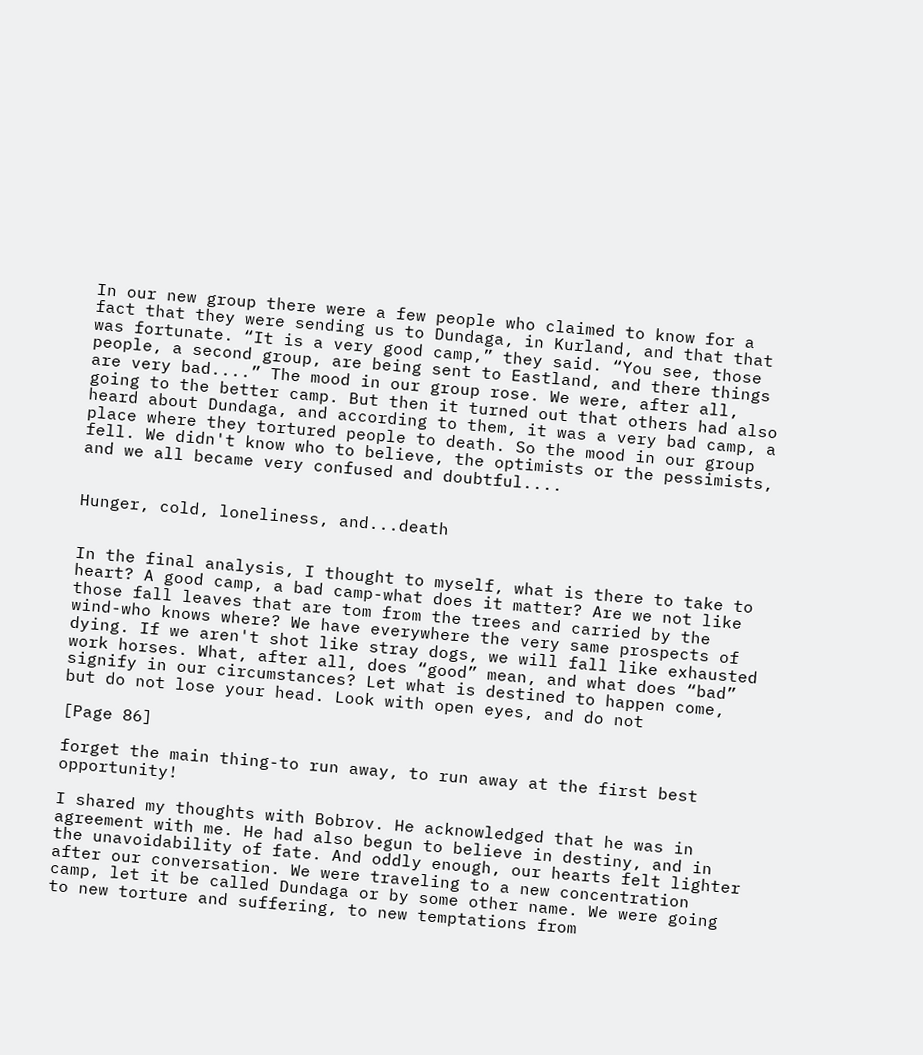In our new group there were a few people who claimed to know for a fact that they were sending us to Dundaga, in Kurland, and that that was fortunate. “It is a very good camp,” they said. “You see, those people, a second group, are being sent to Eastland, and there things are very bad....” The mood in our group rose. We were, after all, going to the better camp. But then it turned out that others had also heard about Dundaga, and according to them, it was a very bad camp, a place where they tortured people to death. So the mood in our group fell. We didn't know who to believe, the optimists or the pessimists, and we all became very confused and doubtful....


Hunger, cold, loneliness, and...death


In the final analysis, I thought to myself, what is there to take to heart? A good camp, a bad camp-what does it matter? Are we not like those fall leaves that are tom from the trees and carried by the wind-who knows where? We have everywhere the very same prospects of dying. If we aren't shot like stray dogs, we will fall like exhausted work horses. What, after all, does “good” mean, and what does “bad” signify in our circumstances? Let what is destined to happen come, but do not lose your head. Look with open eyes, and do not

[Page 86]

forget the main thing-to run away, to run away at the first best opportunity!

I shared my thoughts with Bobrov. He acknowledged that he was in agreement with me. He had also begun to believe in destiny, and in the unavoidability of fate. And oddly enough, our hearts felt lighter after our conversation. We were traveling to a new concentration camp, let it be called Dundaga or by some other name. We were going to new torture and suffering, to new temptations from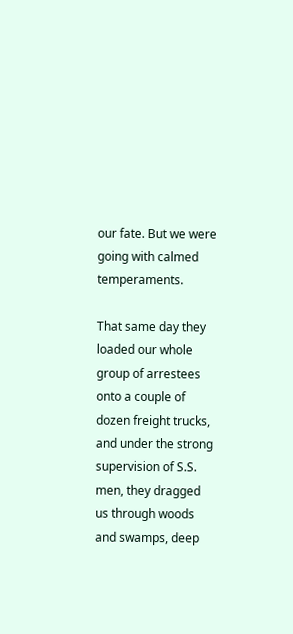our fate. But we were going with calmed temperaments.

That same day they loaded our whole group of arrestees onto a couple of dozen freight trucks, and under the strong supervision of S.S. men, they dragged us through woods and swamps, deep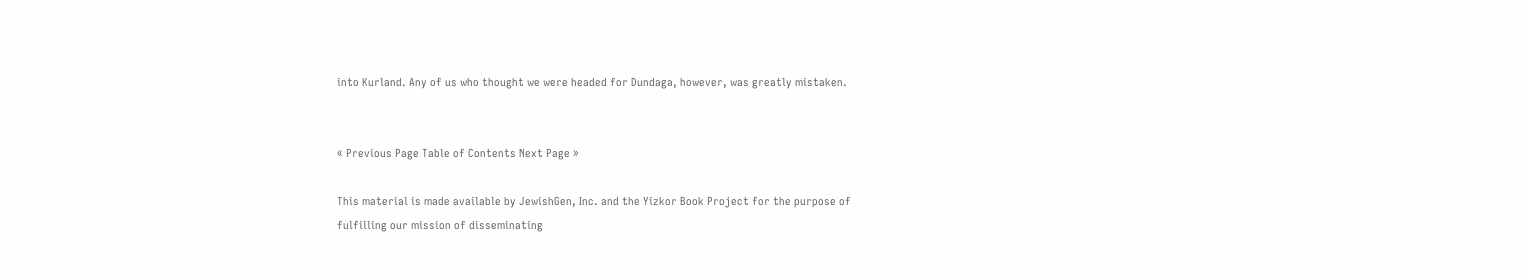into Kurland. Any of us who thought we were headed for Dundaga, however, was greatly mistaken.


« Previous Page Table of Contents Next Page »

This material is made available by JewishGen, Inc. and the Yizkor Book Project for the purpose of
fulfilling our mission of disseminating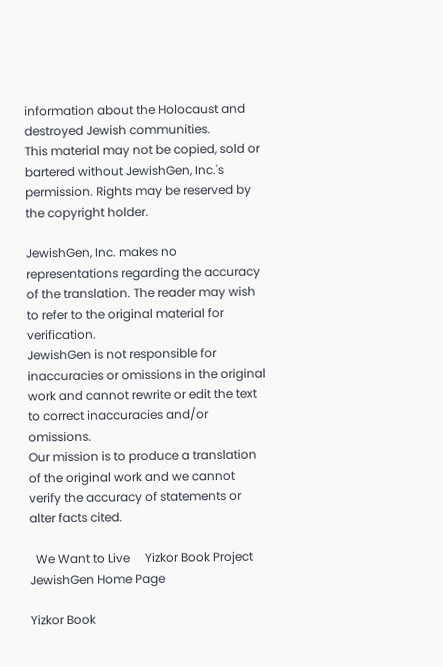information about the Holocaust and destroyed Jewish communities.
This material may not be copied, sold or bartered without JewishGen, Inc.'s permission. Rights may be reserved by the copyright holder.

JewishGen, Inc. makes no representations regarding the accuracy of the translation. The reader may wish to refer to the original material for verification.
JewishGen is not responsible for inaccuracies or omissions in the original work and cannot rewrite or edit the text to correct inaccuracies and/or omissions.
Our mission is to produce a translation of the original work and we cannot verify the accuracy of statements or alter facts cited.

  We Want to Live     Yizkor Book Project     JewishGen Home Page

Yizkor Book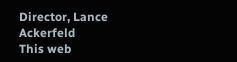Director, Lance Ackerfeld
This web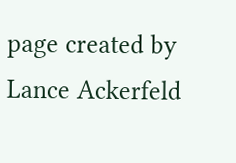page created by Lance Ackerfeld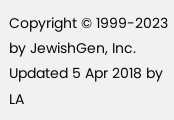Copyright © 1999-2023 by JewishGen, Inc.
Updated 5 Apr 2018 by LA